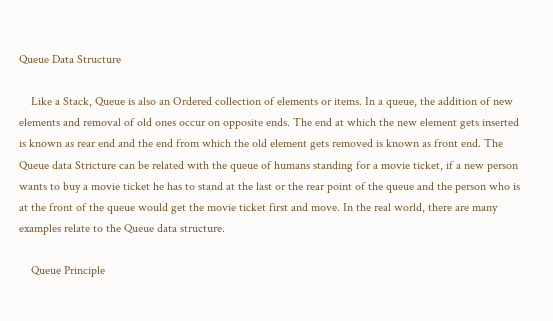Queue Data Structure

    Like a Stack, Queue is also an Ordered collection of elements or items. In a queue, the addition of new elements and removal of old ones occur on opposite ends. The end at which the new element gets inserted is known as rear end and the end from which the old element gets removed is known as front end. The Queue data Stricture can be related with the queue of humans standing for a movie ticket, if a new person wants to buy a movie ticket he has to stand at the last or the rear point of the queue and the person who is at the front of the queue would get the movie ticket first and move. In the real world, there are many examples relate to the Queue data structure.

    Queue Principle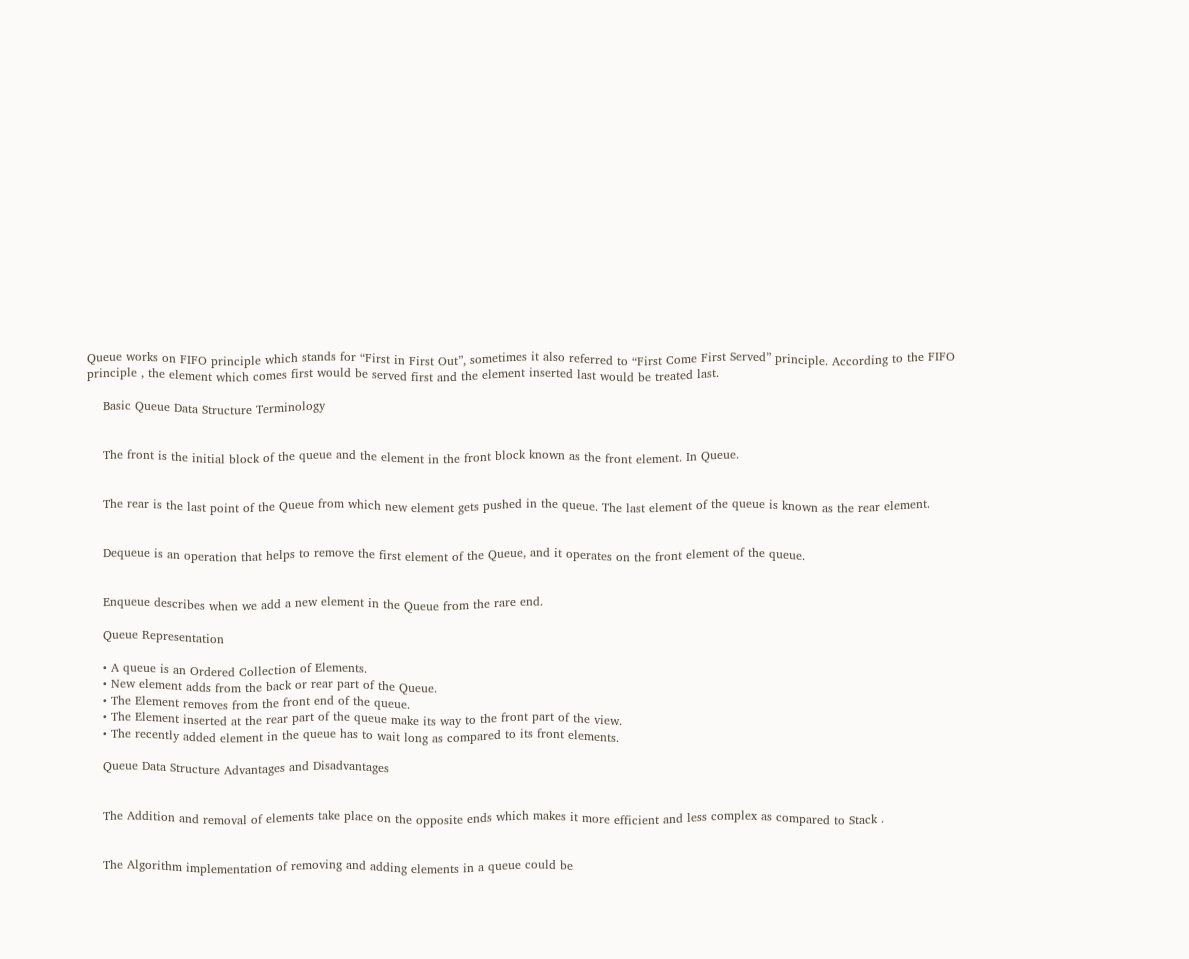Queue works on FIFO principle which stands for “First in First Out”, sometimes it also referred to “First Come First Served” principle. According to the FIFO principle , the element which comes first would be served first and the element inserted last would be treated last.

    Basic Queue Data Structure Terminology


    The front is the initial block of the queue and the element in the front block known as the front element. In Queue.


    The rear is the last point of the Queue from which new element gets pushed in the queue. The last element of the queue is known as the rear element.


    Dequeue is an operation that helps to remove the first element of the Queue, and it operates on the front element of the queue.


    Enqueue describes when we add a new element in the Queue from the rare end.

    Queue Representation

    • A queue is an Ordered Collection of Elements.
    • New element adds from the back or rear part of the Queue.
    • The Element removes from the front end of the queue.
    • The Element inserted at the rear part of the queue make its way to the front part of the view.
    • The recently added element in the queue has to wait long as compared to its front elements.

    Queue Data Structure Advantages and Disadvantages


    The Addition and removal of elements take place on the opposite ends which makes it more efficient and less complex as compared to Stack .


    The Algorithm implementation of removing and adding elements in a queue could be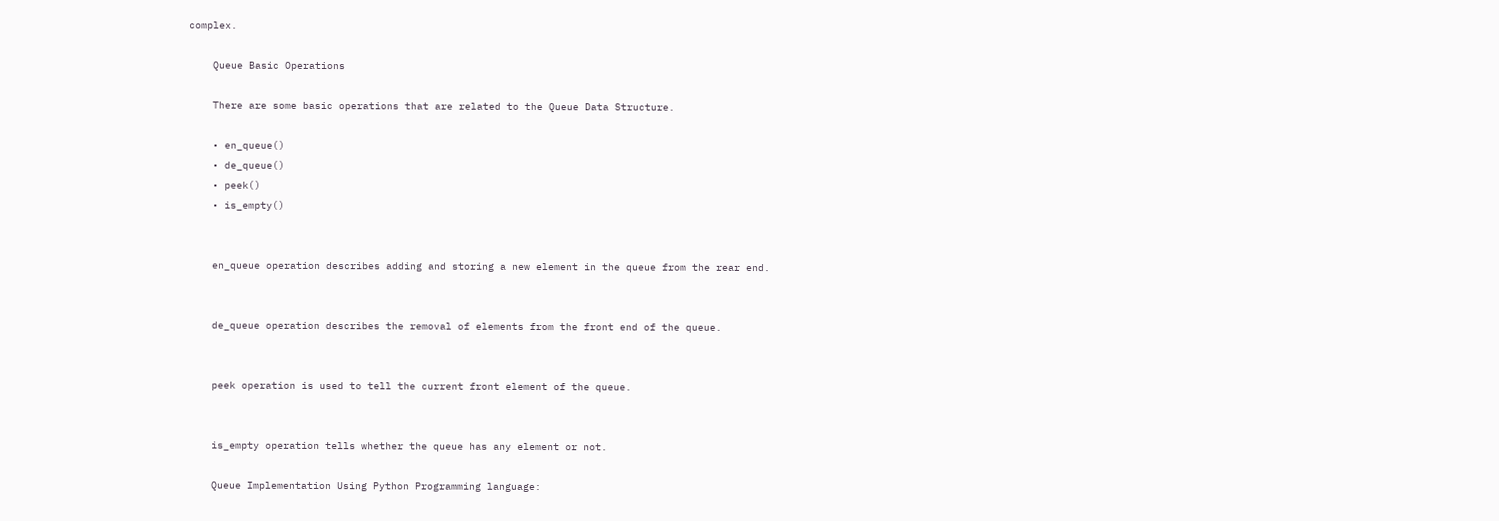complex.

    Queue Basic Operations

    There are some basic operations that are related to the Queue Data Structure.

    • en_queue()
    • de_queue()
    • peek()
    • is_empty()


    en_queue operation describes adding and storing a new element in the queue from the rear end.


    de_queue operation describes the removal of elements from the front end of the queue.


    peek operation is used to tell the current front element of the queue.


    is_empty operation tells whether the queue has any element or not.

    Queue Implementation Using Python Programming language: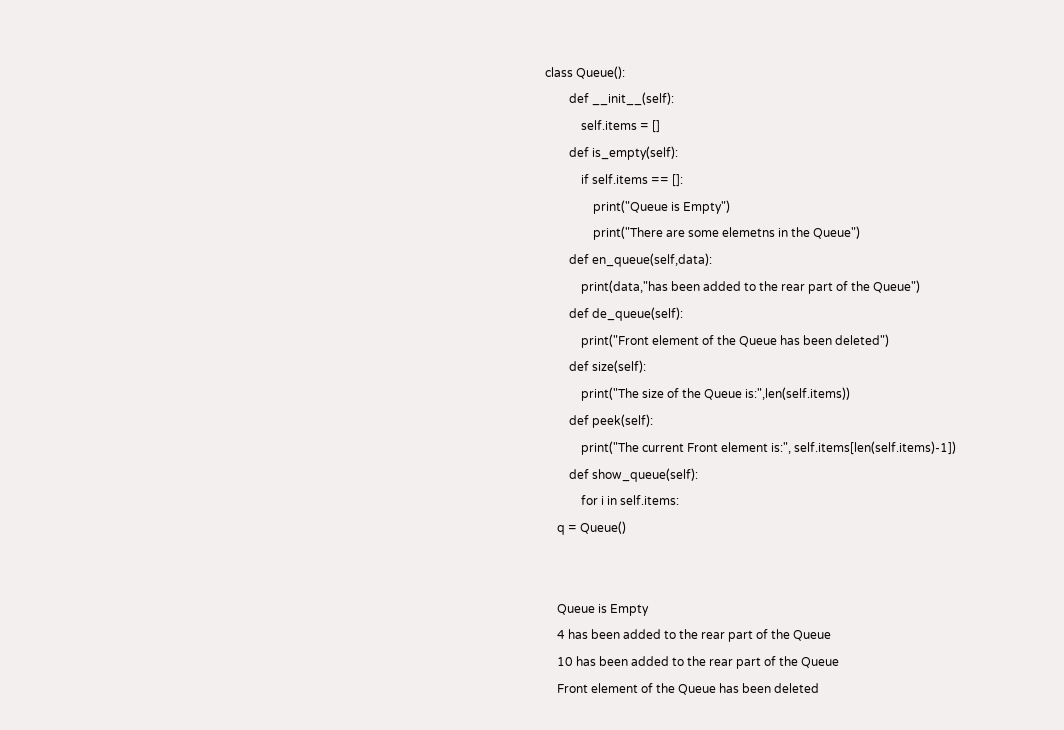class Queue():
        def __init__(self):
            self.items = []
        def is_empty(self):
            if self.items == []:
                print("Queue is Empty")
                print("There are some elemetns in the Queue")
        def en_queue(self,data):
            print(data,"has been added to the rear part of the Queue")
        def de_queue(self):
            print("Front element of the Queue has been deleted")
        def size(self):
            print("The size of the Queue is:",len(self.items))
        def peek(self):
            print("The current Front element is:", self.items[len(self.items)-1])
        def show_queue(self):
            for i in self.items:
    q = Queue()


    Queue is Empty
    4 has been added to the rear part of the Queue
    10 has been added to the rear part of the Queue
    Front element of the Queue has been deleted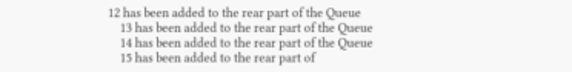12 has been added to the rear part of the Queue
    13 has been added to the rear part of the Queue
    14 has been added to the rear part of the Queue
    15 has been added to the rear part of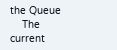the Queue
    The current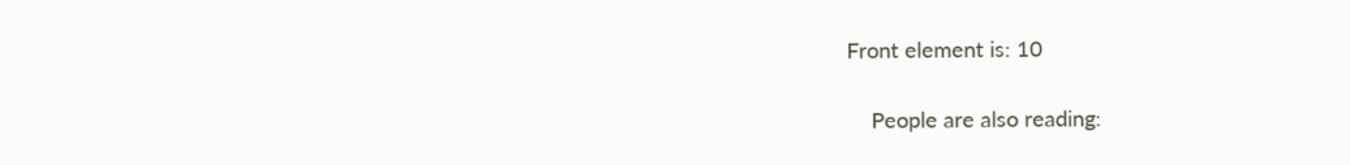Front element is: 10

    People are also reading: